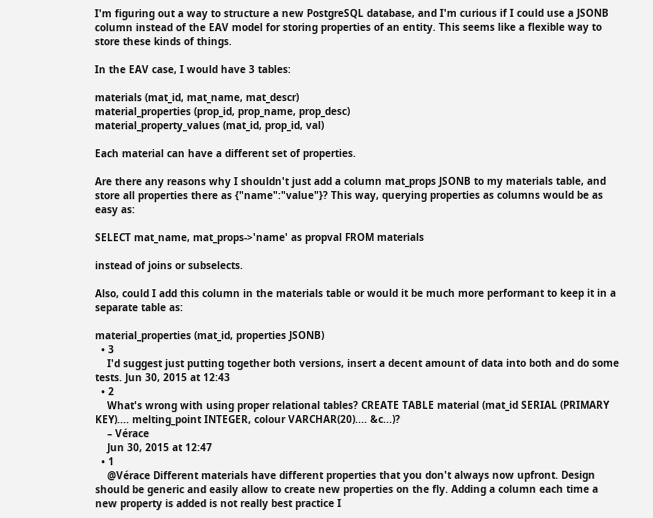I'm figuring out a way to structure a new PostgreSQL database, and I'm curious if I could use a JSONB column instead of the EAV model for storing properties of an entity. This seems like a flexible way to store these kinds of things.

In the EAV case, I would have 3 tables:

materials (mat_id, mat_name, mat_descr)
material_properties (prop_id, prop_name, prop_desc)
material_property_values (mat_id, prop_id, val)

Each material can have a different set of properties.

Are there any reasons why I shouldn't just add a column mat_props JSONB to my materials table, and store all properties there as {"name":"value"}? This way, querying properties as columns would be as easy as:

SELECT mat_name, mat_props->'name' as propval FROM materials

instead of joins or subselects.

Also, could I add this column in the materials table or would it be much more performant to keep it in a separate table as:

material_properties (mat_id, properties JSONB)
  • 3
    I'd suggest just putting together both versions, insert a decent amount of data into both and do some tests. Jun 30, 2015 at 12:43
  • 2
    What's wrong with using proper relational tables? CREATE TABLE material (mat_id SERIAL (PRIMARY KEY).... melting_point INTEGER, colour VARCHAR(20).... &c...)?
    – Vérace
    Jun 30, 2015 at 12:47
  • 1
    @Vérace Different materials have different properties that you don't always now upfront. Design should be generic and easily allow to create new properties on the fly. Adding a column each time a new property is added is not really best practice I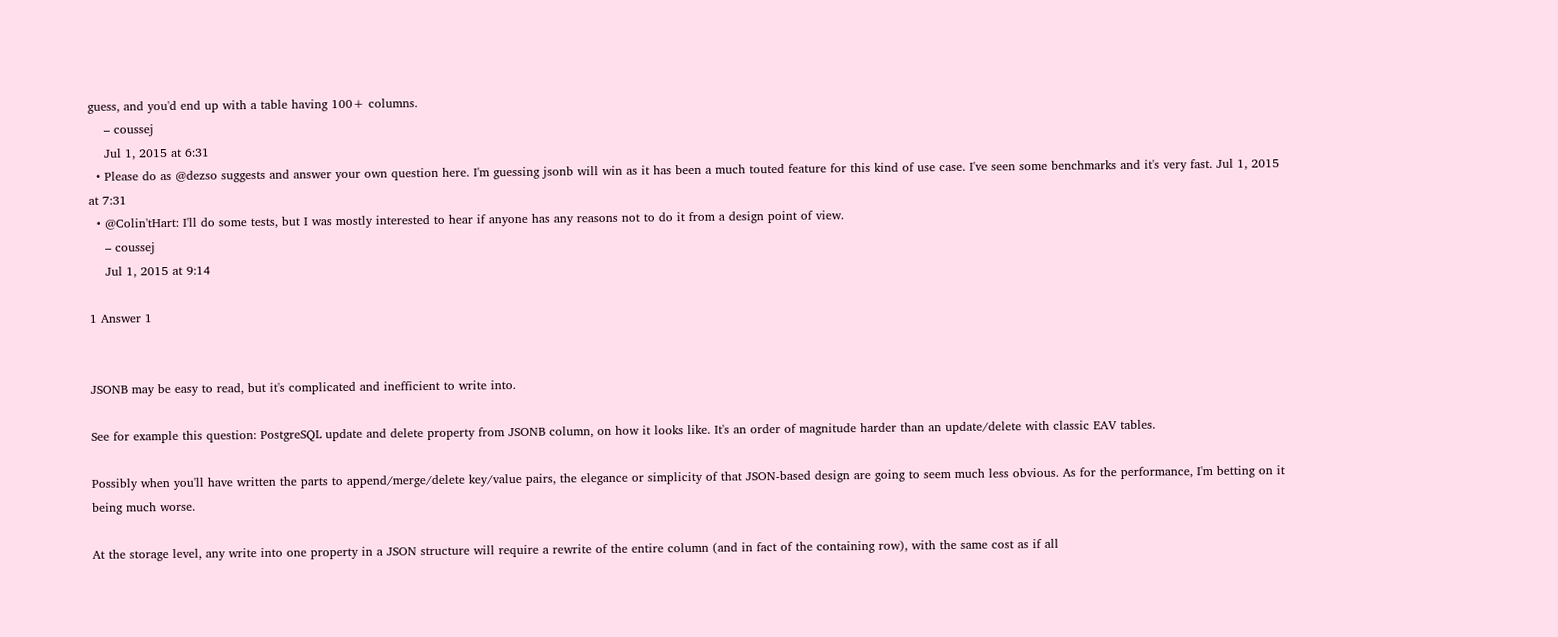guess, and you'd end up with a table having 100+ columns.
    – coussej
    Jul 1, 2015 at 6:31
  • Please do as @dezso suggests and answer your own question here. I'm guessing jsonb will win as it has been a much touted feature for this kind of use case. I've seen some benchmarks and it's very fast. Jul 1, 2015 at 7:31
  • @Colin'tHart: I'll do some tests, but I was mostly interested to hear if anyone has any reasons not to do it from a design point of view.
    – coussej
    Jul 1, 2015 at 9:14

1 Answer 1


JSONB may be easy to read, but it's complicated and inefficient to write into.

See for example this question: PostgreSQL update and delete property from JSONB column, on how it looks like. It's an order of magnitude harder than an update/delete with classic EAV tables.

Possibly when you'll have written the parts to append/merge/delete key/value pairs, the elegance or simplicity of that JSON-based design are going to seem much less obvious. As for the performance, I'm betting on it being much worse.

At the storage level, any write into one property in a JSON structure will require a rewrite of the entire column (and in fact of the containing row), with the same cost as if all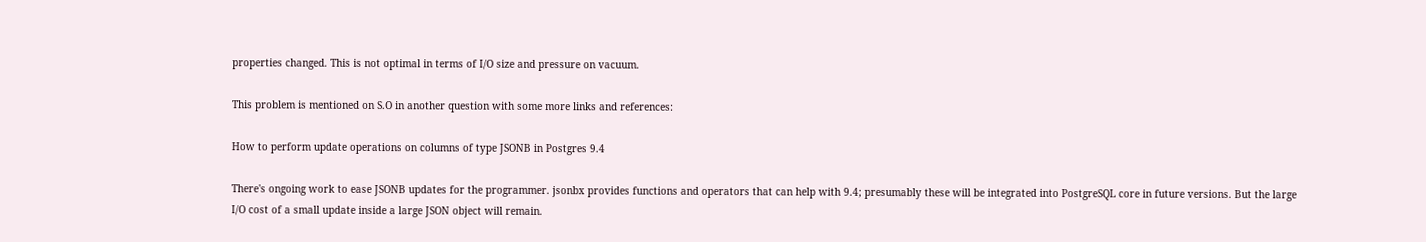properties changed. This is not optimal in terms of I/O size and pressure on vacuum.

This problem is mentioned on S.O in another question with some more links and references:

How to perform update operations on columns of type JSONB in Postgres 9.4

There's ongoing work to ease JSONB updates for the programmer. jsonbx provides functions and operators that can help with 9.4; presumably these will be integrated into PostgreSQL core in future versions. But the large I/O cost of a small update inside a large JSON object will remain.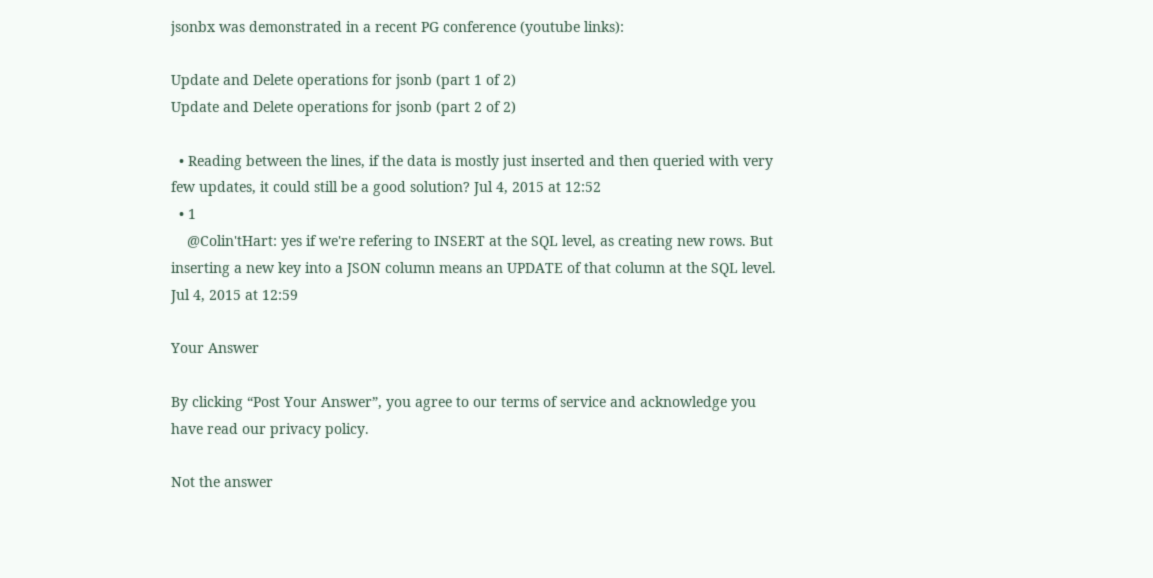jsonbx was demonstrated in a recent PG conference (youtube links):

Update and Delete operations for jsonb (part 1 of 2)
Update and Delete operations for jsonb (part 2 of 2)

  • Reading between the lines, if the data is mostly just inserted and then queried with very few updates, it could still be a good solution? Jul 4, 2015 at 12:52
  • 1
    @Colin'tHart: yes if we're refering to INSERT at the SQL level, as creating new rows. But inserting a new key into a JSON column means an UPDATE of that column at the SQL level. Jul 4, 2015 at 12:59

Your Answer

By clicking “Post Your Answer”, you agree to our terms of service and acknowledge you have read our privacy policy.

Not the answer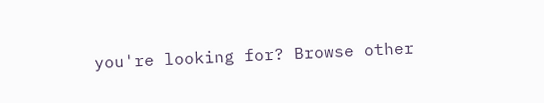you're looking for? Browse other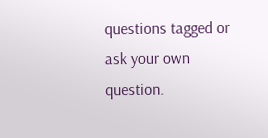questions tagged or ask your own question.